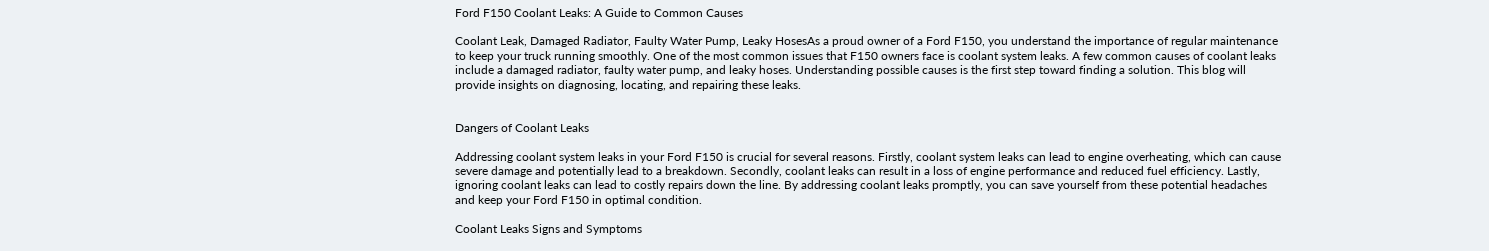Ford F150 Coolant Leaks: A Guide to Common Causes

Coolant Leak, Damaged Radiator, Faulty Water Pump, Leaky HosesAs a proud owner of a Ford F150, you understand the importance of regular maintenance to keep your truck running smoothly. One of the most common issues that F150 owners face is coolant system leaks. A few common causes of coolant leaks include a damaged radiator, faulty water pump, and leaky hoses. Understanding possible causes is the first step toward finding a solution. This blog will provide insights on diagnosing, locating, and repairing these leaks.


Dangers of Coolant Leaks

Addressing coolant system leaks in your Ford F150 is crucial for several reasons. Firstly, coolant system leaks can lead to engine overheating, which can cause severe damage and potentially lead to a breakdown. Secondly, coolant leaks can result in a loss of engine performance and reduced fuel efficiency. Lastly, ignoring coolant leaks can lead to costly repairs down the line. By addressing coolant leaks promptly, you can save yourself from these potential headaches and keep your Ford F150 in optimal condition.

Coolant Leaks Signs and Symptoms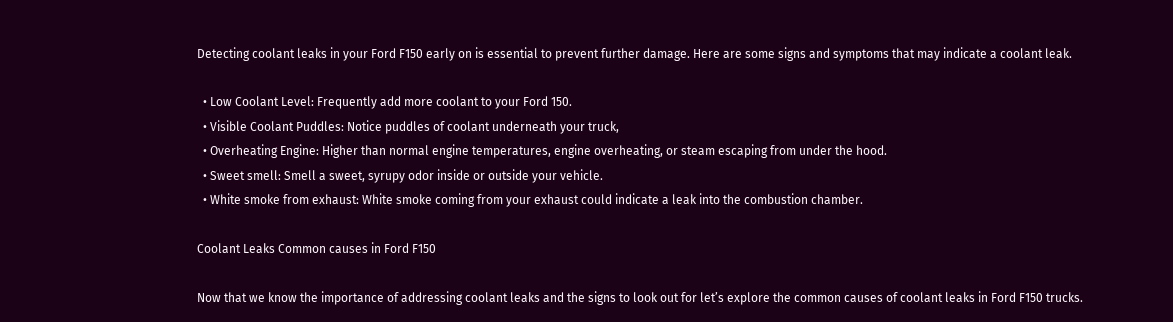Detecting coolant leaks in your Ford F150 early on is essential to prevent further damage. Here are some signs and symptoms that may indicate a coolant leak.

  • Low Coolant Level: Frequently add more coolant to your Ford 150.
  • Visible Coolant Puddles: Notice puddles of coolant underneath your truck,
  • Overheating Engine: Higher than normal engine temperatures, engine overheating, or steam escaping from under the hood.
  • Sweet smell: Smell a sweet, syrupy odor inside or outside your vehicle.
  • White smoke from exhaust: White smoke coming from your exhaust could indicate a leak into the combustion chamber.

Coolant Leaks Common causes in Ford F150

Now that we know the importance of addressing coolant leaks and the signs to look out for let’s explore the common causes of coolant leaks in Ford F150 trucks.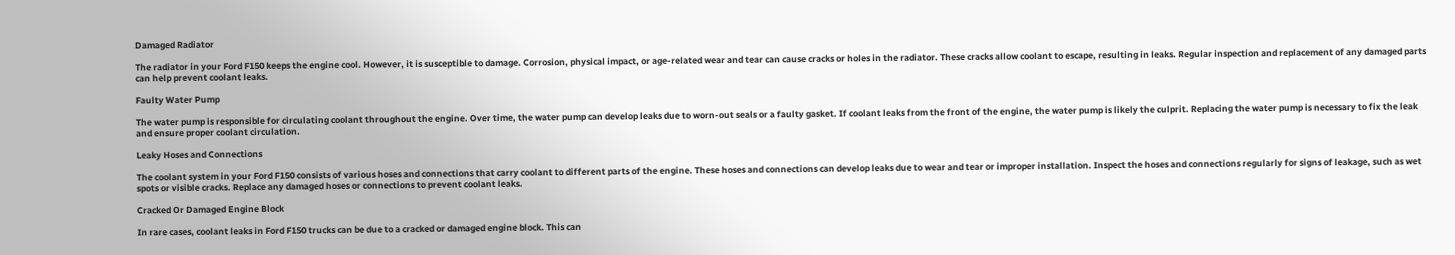Damaged Radiator

The radiator in your Ford F150 keeps the engine cool. However, it is susceptible to damage. Corrosion, physical impact, or age-related wear and tear can cause cracks or holes in the radiator. These cracks allow coolant to escape, resulting in leaks. Regular inspection and replacement of any damaged parts can help prevent coolant leaks.

Faulty Water Pump

The water pump is responsible for circulating coolant throughout the engine. Over time, the water pump can develop leaks due to worn-out seals or a faulty gasket. If coolant leaks from the front of the engine, the water pump is likely the culprit. Replacing the water pump is necessary to fix the leak and ensure proper coolant circulation.

Leaky Hoses and Connections

The coolant system in your Ford F150 consists of various hoses and connections that carry coolant to different parts of the engine. These hoses and connections can develop leaks due to wear and tear or improper installation. Inspect the hoses and connections regularly for signs of leakage, such as wet spots or visible cracks. Replace any damaged hoses or connections to prevent coolant leaks.

Cracked Or Damaged Engine Block

In rare cases, coolant leaks in Ford F150 trucks can be due to a cracked or damaged engine block. This can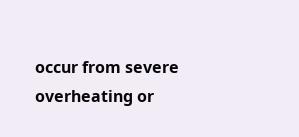occur from severe overheating or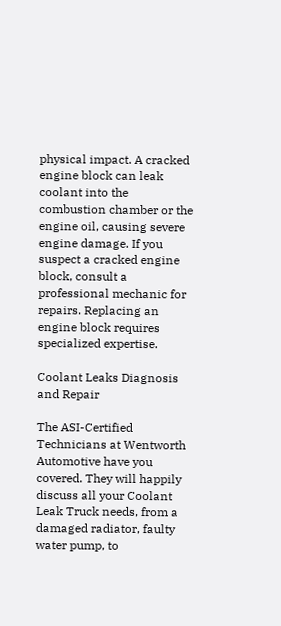physical impact. A cracked engine block can leak coolant into the combustion chamber or the engine oil, causing severe engine damage. If you suspect a cracked engine block, consult a professional mechanic for repairs. Replacing an engine block requires specialized expertise.

Coolant Leaks Diagnosis and Repair

The ASI-Certified Technicians at Wentworth Automotive have you covered. They will happily discuss all your Coolant Leak Truck needs, from a damaged radiator, faulty water pump, to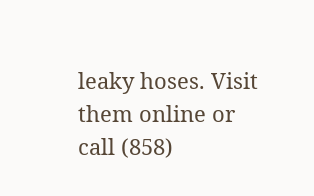leaky hoses. Visit them online or call (858)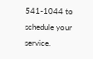541-1044 to schedule your service.